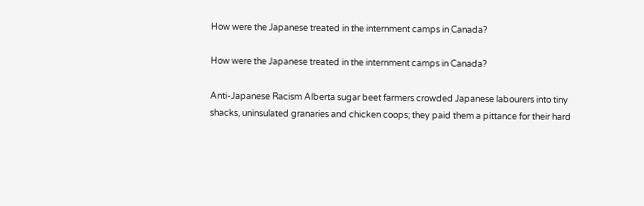How were the Japanese treated in the internment camps in Canada?

How were the Japanese treated in the internment camps in Canada?

Anti-Japanese Racism Alberta sugar beet farmers crowded Japanese labourers into tiny shacks, uninsulated granaries and chicken coops; they paid them a pittance for their hard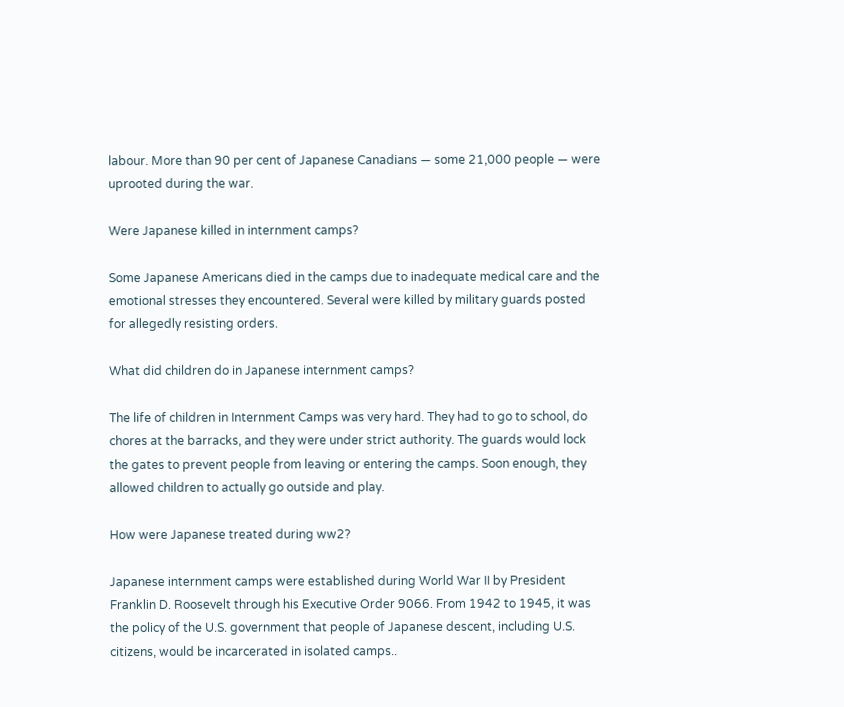labour. More than 90 per cent of Japanese Canadians — some 21,000 people — were uprooted during the war.

Were Japanese killed in internment camps?

Some Japanese Americans died in the camps due to inadequate medical care and the emotional stresses they encountered. Several were killed by military guards posted for allegedly resisting orders.

What did children do in Japanese internment camps?

The life of children in Internment Camps was very hard. They had to go to school, do chores at the barracks, and they were under strict authority. The guards would lock the gates to prevent people from leaving or entering the camps. Soon enough, they allowed children to actually go outside and play.

How were Japanese treated during ww2?

Japanese internment camps were established during World War II by President Franklin D. Roosevelt through his Executive Order 9066. From 1942 to 1945, it was the policy of the U.S. government that people of Japanese descent, including U.S. citizens, would be incarcerated in isolated camps..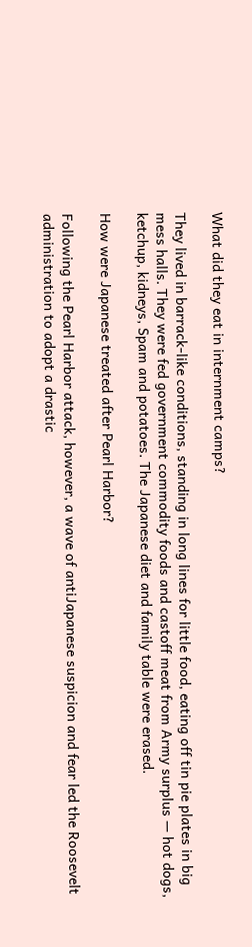What did they eat in internment camps?

They lived in barrack-like conditions, standing in long lines for little food, eating off tin pie plates in big mess halls. They were fed government commodity foods and castoff meat from Army surplus — hot dogs, ketchup, kidneys, Spam and potatoes. The Japanese diet and family table were erased.

How were Japanese treated after Pearl Harbor?

Following the Pearl Harbor attack, however, a wave of antiJapanese suspicion and fear led the Roosevelt administration to adopt a drastic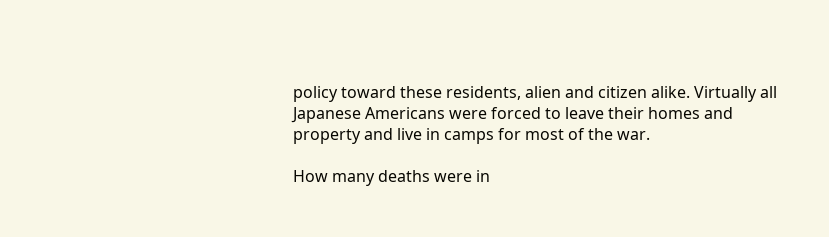policy toward these residents, alien and citizen alike. Virtually all Japanese Americans were forced to leave their homes and property and live in camps for most of the war.

How many deaths were in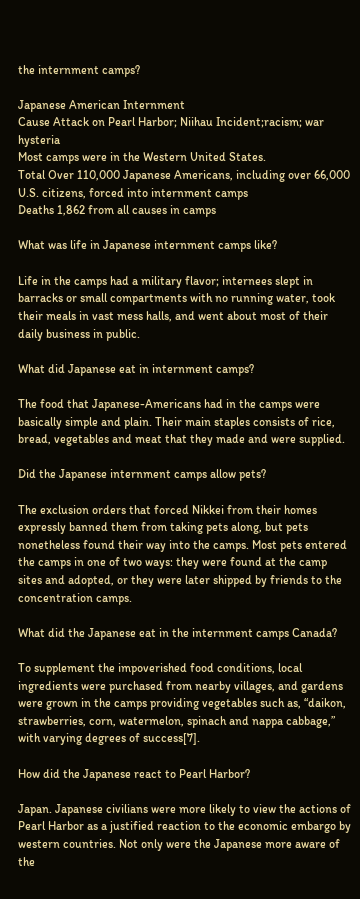the internment camps?

Japanese American Internment
Cause Attack on Pearl Harbor; Niihau Incident;racism; war hysteria
Most camps were in the Western United States.
Total Over 110,000 Japanese Americans, including over 66,000 U.S. citizens, forced into internment camps
Deaths 1,862 from all causes in camps

What was life in Japanese internment camps like?

Life in the camps had a military flavor; internees slept in barracks or small compartments with no running water, took their meals in vast mess halls, and went about most of their daily business in public.

What did Japanese eat in internment camps?

The food that Japanese-Americans had in the camps were basically simple and plain. Their main staples consists of rice, bread, vegetables and meat that they made and were supplied.

Did the Japanese internment camps allow pets?

The exclusion orders that forced Nikkei from their homes expressly banned them from taking pets along, but pets nonetheless found their way into the camps. Most pets entered the camps in one of two ways: they were found at the camp sites and adopted, or they were later shipped by friends to the concentration camps.

What did the Japanese eat in the internment camps Canada?

To supplement the impoverished food conditions, local ingredients were purchased from nearby villages, and gardens were grown in the camps providing vegetables such as, “daikon, strawberries, corn, watermelon, spinach and nappa cabbage,” with varying degrees of success[7].

How did the Japanese react to Pearl Harbor?

Japan. Japanese civilians were more likely to view the actions of Pearl Harbor as a justified reaction to the economic embargo by western countries. Not only were the Japanese more aware of the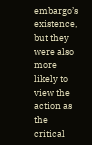embargo’s existence, but they were also more likely to view the action as the critical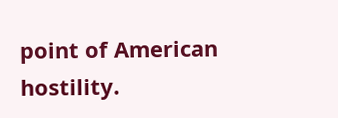point of American hostility.